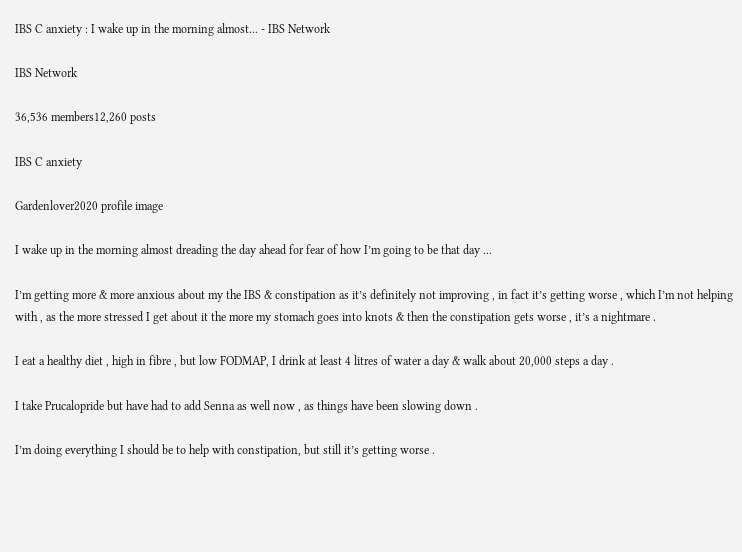IBS C anxiety : I wake up in the morning almost... - IBS Network

IBS Network

36,536 members12,260 posts

IBS C anxiety

Gardenlover2020 profile image

I wake up in the morning almost dreading the day ahead for fear of how I’m going to be that day ...

I’m getting more & more anxious about my the IBS & constipation as it’s definitely not improving , in fact it’s getting worse , which I’m not helping with , as the more stressed I get about it the more my stomach goes into knots & then the constipation gets worse , it’s a nightmare .

I eat a healthy diet , high in fibre , but low FODMAP, I drink at least 4 litres of water a day & walk about 20,000 steps a day .

I take Prucalopride but have had to add Senna as well now , as things have been slowing down .

I’m doing everything I should be to help with constipation, but still it’s getting worse .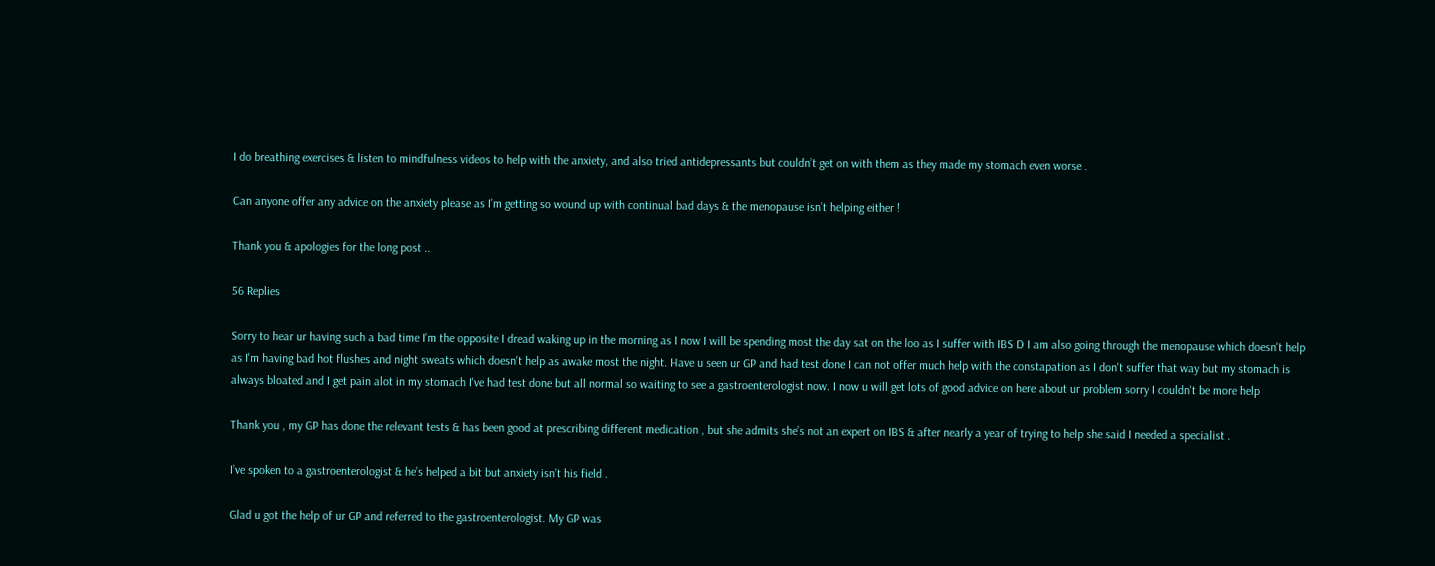I do breathing exercises & listen to mindfulness videos to help with the anxiety, and also tried antidepressants but couldn’t get on with them as they made my stomach even worse .

Can anyone offer any advice on the anxiety please as I’m getting so wound up with continual bad days & the menopause isn’t helping either !

Thank you & apologies for the long post ..

56 Replies

Sorry to hear ur having such a bad time I'm the opposite I dread waking up in the morning as I now I will be spending most the day sat on the loo as I suffer with IBS D I am also going through the menopause which doesn't help as I'm having bad hot flushes and night sweats which doesn't help as awake most the night. Have u seen ur GP and had test done I can not offer much help with the constapation as I don't suffer that way but my stomach is always bloated and I get pain alot in my stomach I've had test done but all normal so waiting to see a gastroenterologist now. I now u will get lots of good advice on here about ur problem sorry I couldn't be more help

Thank you , my GP has done the relevant tests & has been good at prescribing different medication , but she admits she’s not an expert on IBS & after nearly a year of trying to help she said I needed a specialist .

I’ve spoken to a gastroenterologist & he’s helped a bit but anxiety isn’t his field .

Glad u got the help of ur GP and referred to the gastroenterologist. My GP was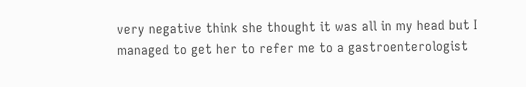very negative think she thought it was all in my head but I managed to get her to refer me to a gastroenterologist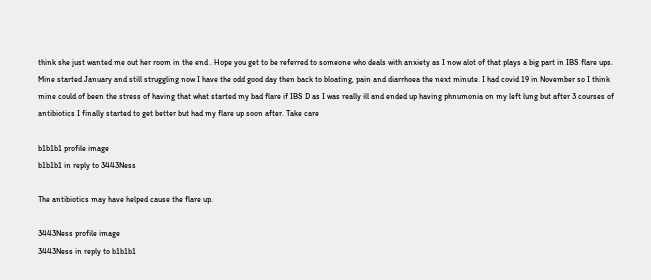think she just wanted me out her room in the end . Hope you get to be referred to someone who deals with anxiety as I now alot of that plays a big part in IBS flare ups. Mine started January and still struggling now I have the odd good day then back to bloating, pain and diarrhoea the next minute. I had covid 19 in November so I think mine could of been the stress of having that what started my bad flare if IBS D as I was really ill and ended up having phnumonia on my left lung but after 3 courses of antibiotics I finally started to get better but had my flare up soon after. Take care

b1b1b1 profile image
b1b1b1 in reply to 3443Ness

The antibiotics may have helped cause the flare up.

3443Ness profile image
3443Ness in reply to b1b1b1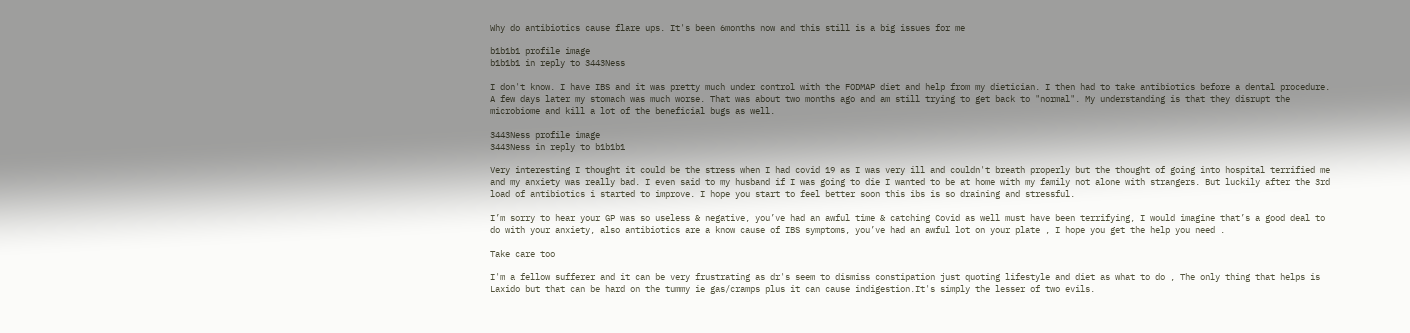Why do antibiotics cause flare ups. It's been 6months now and this still is a big issues for me

b1b1b1 profile image
b1b1b1 in reply to 3443Ness

I don't know. I have IBS and it was pretty much under control with the FODMAP diet and help from my dietician. I then had to take antibiotics before a dental procedure. A few days later my stomach was much worse. That was about two months ago and am still trying to get back to "normal". My understanding is that they disrupt the microbiome and kill a lot of the beneficial bugs as well.

3443Ness profile image
3443Ness in reply to b1b1b1

Very interesting I thought it could be the stress when I had covid 19 as I was very ill and couldn't breath properly but the thought of going into hospital terrified me and my anxiety was really bad. I even said to my husband if I was going to die I wanted to be at home with my family not alone with strangers. But luckily after the 3rd load of antibiotics i started to improve. I hope you start to feel better soon this ibs is so draining and stressful.

I’m sorry to hear your GP was so useless & negative, you’ve had an awful time & catching Covid as well must have been terrifying, I would imagine that’s a good deal to do with your anxiety, also antibiotics are a know cause of IBS symptoms, you’ve had an awful lot on your plate , I hope you get the help you need .

Take care too

I'm a fellow sufferer and it can be very frustrating as dr's seem to dismiss constipation just quoting lifestyle and diet as what to do , The only thing that helps is Laxido but that can be hard on the tummy ie gas/cramps plus it can cause indigestion.It's simply the lesser of two evils.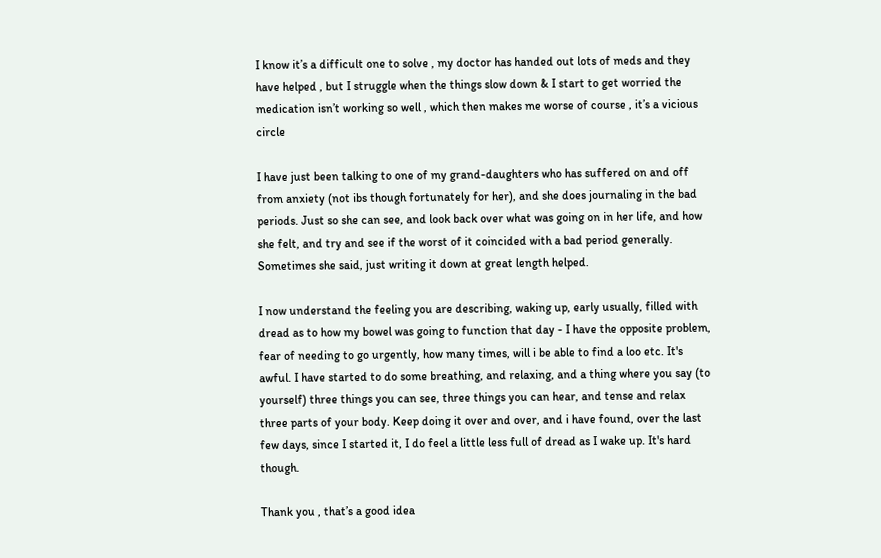I know it’s a difficult one to solve , my doctor has handed out lots of meds and they have helped , but I struggle when the things slow down & I start to get worried the medication isn’t working so well , which then makes me worse of course , it’s a vicious circle

I have just been talking to one of my grand-daughters who has suffered on and off from anxiety (not ibs though fortunately for her), and she does journaling in the bad periods. Just so she can see, and look back over what was going on in her life, and how she felt, and try and see if the worst of it coincided with a bad period generally. Sometimes she said, just writing it down at great length helped.

I now understand the feeling you are describing, waking up, early usually, filled with dread as to how my bowel was going to function that day - I have the opposite problem, fear of needing to go urgently, how many times, will i be able to find a loo etc. It's awful. I have started to do some breathing, and relaxing, and a thing where you say (to yourself) three things you can see, three things you can hear, and tense and relax three parts of your body. Keep doing it over and over, and i have found, over the last few days, since I started it, I do feel a little less full of dread as I wake up. It's hard though.

Thank you , that’s a good idea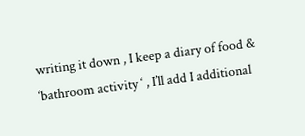writing it down , I keep a diary of food & ‘bathroom activity ‘ , I’ll add I additional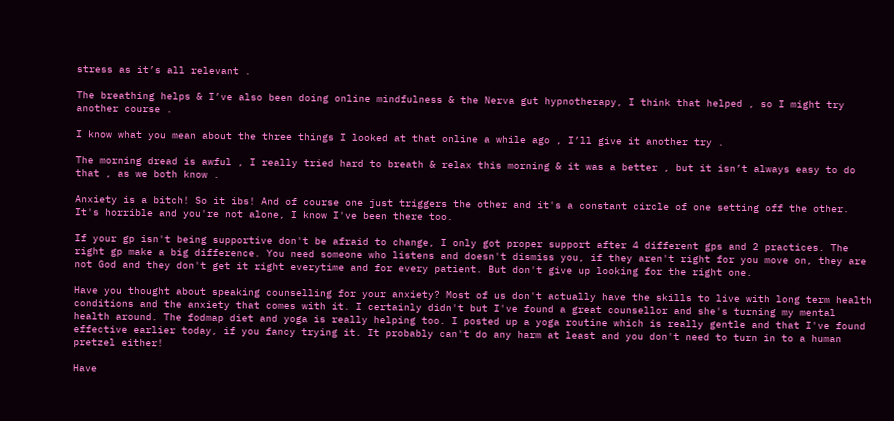stress as it’s all relevant .

The breathing helps & I’ve also been doing online mindfulness & the Nerva gut hypnotherapy, I think that helped , so I might try another course .

I know what you mean about the three things I looked at that online a while ago , I’ll give it another try .

The morning dread is awful , I really tried hard to breath & relax this morning & it was a better , but it isn’t always easy to do that , as we both know .

Anxiety is a bitch! So it ibs! And of course one just triggers the other and it's a constant circle of one setting off the other. It's horrible and you're not alone, I know I've been there too.

If your gp isn't being supportive don't be afraid to change, I only got proper support after 4 different gps and 2 practices. The right gp make a big difference. You need someone who listens and doesn't dismiss you, if they aren't right for you move on, they are not God and they don't get it right everytime and for every patient. But don't give up looking for the right one.

Have you thought about speaking counselling for your anxiety? Most of us don't actually have the skills to live with long term health conditions and the anxiety that comes with it. I certainly didn't but I've found a great counsellor and she's turning my mental health around. The fodmap diet and yoga is really helping too. I posted up a yoga routine which is really gentle and that I've found effective earlier today, if you fancy trying it. It probably can't do any harm at least and you don't need to turn in to a human pretzel either!

Have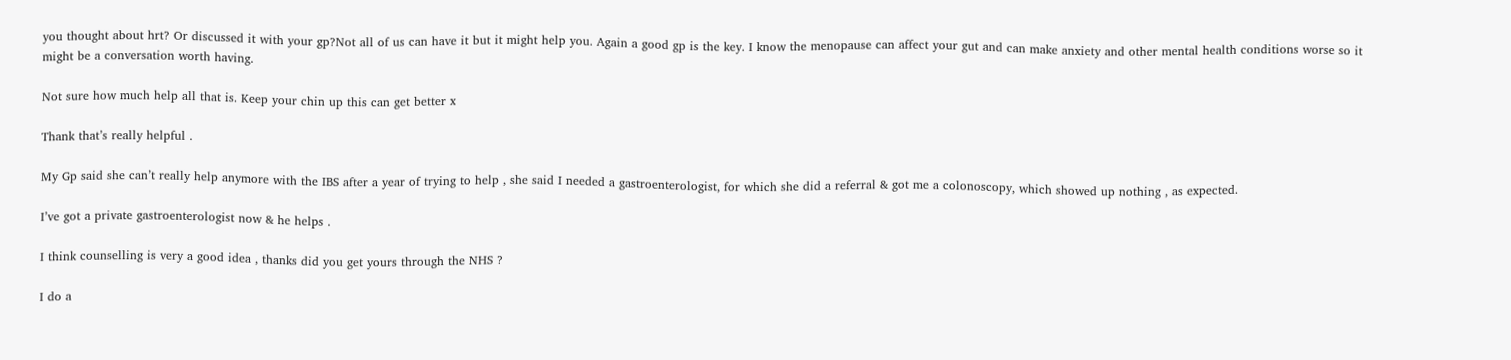you thought about hrt? Or discussed it with your gp?Not all of us can have it but it might help you. Again a good gp is the key. I know the menopause can affect your gut and can make anxiety and other mental health conditions worse so it might be a conversation worth having.

Not sure how much help all that is. Keep your chin up this can get better x

Thank that’s really helpful .

My Gp said she can’t really help anymore with the IBS after a year of trying to help , she said I needed a gastroenterologist, for which she did a referral & got me a colonoscopy, which showed up nothing , as expected.

I’ve got a private gastroenterologist now & he helps .

I think counselling is very a good idea , thanks did you get yours through the NHS ?

I do a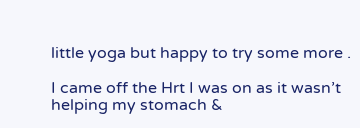little yoga but happy to try some more .

I came off the Hrt I was on as it wasn’t helping my stomach &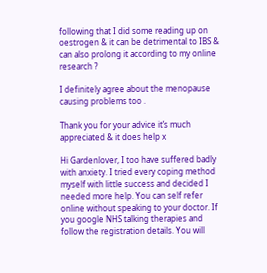following that I did some reading up on oestrogen & it can be detrimental to IBS & can also prolong it according to my online research ?

I definitely agree about the menopause causing problems too .

Thank you for your advice it’s much appreciated & it does help x

Hi Gardenlover, I too have suffered badly with anxiety. I tried every coping method myself with little success and decided I needed more help. You can self refer online without speaking to your doctor. If you google NHS talking therapies and follow the registration details. You will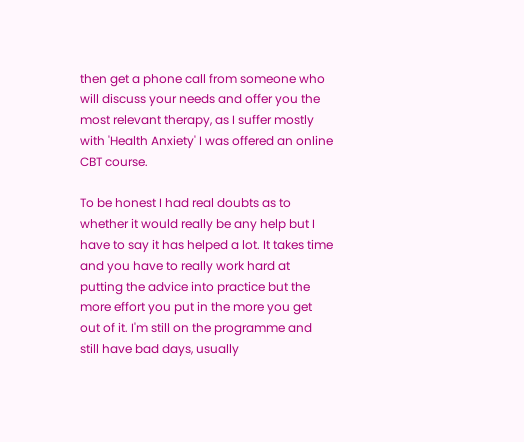then get a phone call from someone who will discuss your needs and offer you the most relevant therapy, as I suffer mostly with 'Health Anxiety' I was offered an online CBT course.

To be honest I had real doubts as to whether it would really be any help but I have to say it has helped a lot. It takes time and you have to really work hard at putting the advice into practice but the more effort you put in the more you get out of it. I'm still on the programme and still have bad days, usually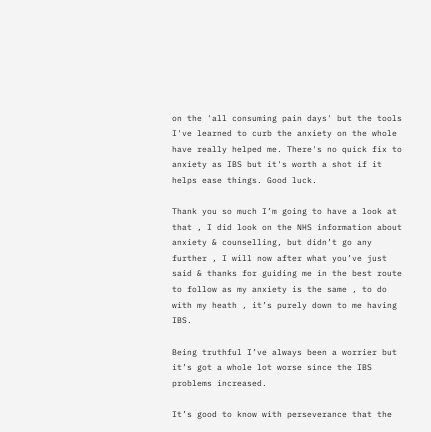on the 'all consuming pain days' but the tools I've learned to curb the anxiety on the whole have really helped me. There's no quick fix to anxiety as IBS but it's worth a shot if it helps ease things. Good luck.

Thank you so much I’m going to have a look at that , I did look on the NHS information about anxiety & counselling, but didn’t go any further , I will now after what you’ve just said & thanks for guiding me in the best route to follow as my anxiety is the same , to do with my heath , it’s purely down to me having IBS.

Being truthful I’ve always been a worrier but it’s got a whole lot worse since the IBS problems increased.

It’s good to know with perseverance that the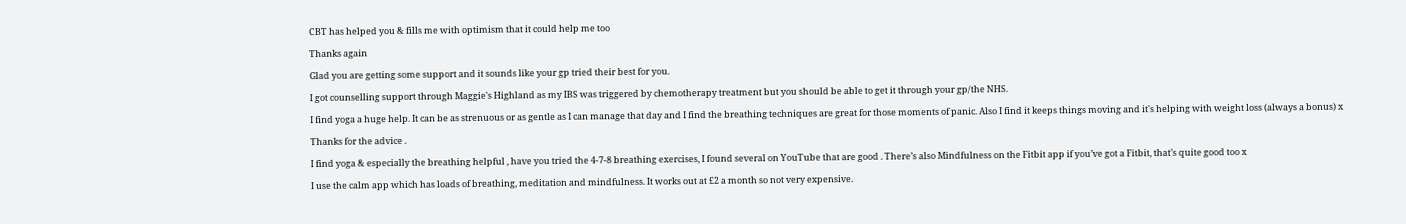CBT has helped you & fills me with optimism that it could help me too

Thanks again

Glad you are getting some support and it sounds like your gp tried their best for you.

I got counselling support through Maggie's Highland as my IBS was triggered by chemotherapy treatment but you should be able to get it through your gp/the NHS.

I find yoga a huge help. It can be as strenuous or as gentle as I can manage that day and I find the breathing techniques are great for those moments of panic. Also I find it keeps things moving and it's helping with weight loss (always a bonus) x

Thanks for the advice .

I find yoga & especially the breathing helpful , have you tried the 4-7-8 breathing exercises, I found several on YouTube that are good . There’s also Mindfulness on the Fitbit app if you’ve got a Fitbit, that’s quite good too x

I use the calm app which has loads of breathing, meditation and mindfulness. It works out at £2 a month so not very expensive.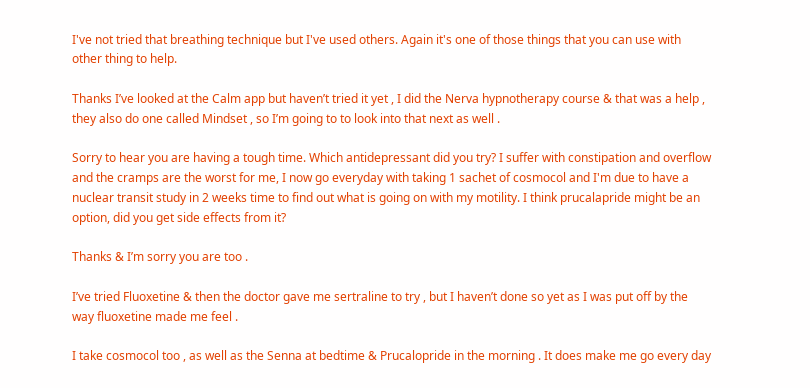I've not tried that breathing technique but I've used others. Again it's one of those things that you can use with other thing to help.

Thanks I’ve looked at the Calm app but haven’t tried it yet , I did the Nerva hypnotherapy course & that was a help , they also do one called Mindset , so I’m going to to look into that next as well .

Sorry to hear you are having a tough time. Which antidepressant did you try? I suffer with constipation and overflow and the cramps are the worst for me, I now go everyday with taking 1 sachet of cosmocol and I'm due to have a nuclear transit study in 2 weeks time to find out what is going on with my motility. I think prucalapride might be an option, did you get side effects from it?

Thanks & I’m sorry you are too .

I’ve tried Fluoxetine & then the doctor gave me sertraline to try , but I haven’t done so yet as I was put off by the way fluoxetine made me feel .

I take cosmocol too , as well as the Senna at bedtime & Prucalopride in the morning . It does make me go every day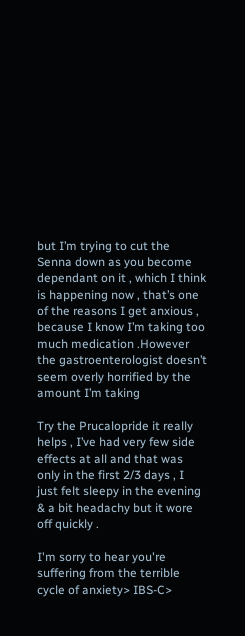but I’m trying to cut the Senna down as you become dependant on it , which I think is happening now , that’s one of the reasons I get anxious , because I know I’m taking too much medication .However the gastroenterologist doesn’t seem overly horrified by the amount I’m taking

Try the Prucalopride it really helps , I’ve had very few side effects at all and that was only in the first 2/3 days , I just felt sleepy in the evening & a bit headachy but it wore off quickly .

I'm sorry to hear you're suffering from the terrible cycle of anxiety> IBS-C>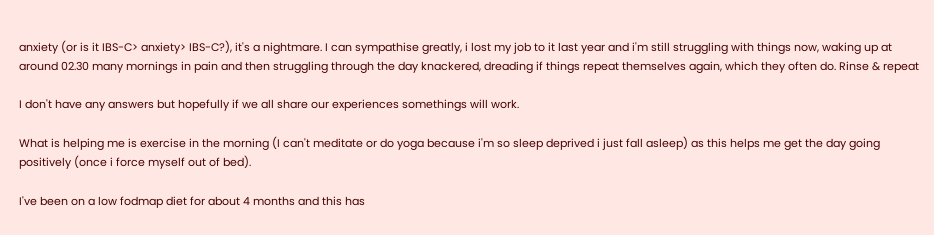anxiety (or is it IBS-C> anxiety> IBS-C?), it's a nightmare. I can sympathise greatly, i lost my job to it last year and i'm still struggling with things now, waking up at around 02.30 many mornings in pain and then struggling through the day knackered, dreading if things repeat themselves again, which they often do. Rinse & repeat

I don't have any answers but hopefully if we all share our experiences somethings will work.

What is helping me is exercise in the morning (I can't meditate or do yoga because i'm so sleep deprived i just fall asleep) as this helps me get the day going positively (once i force myself out of bed).

I've been on a low fodmap diet for about 4 months and this has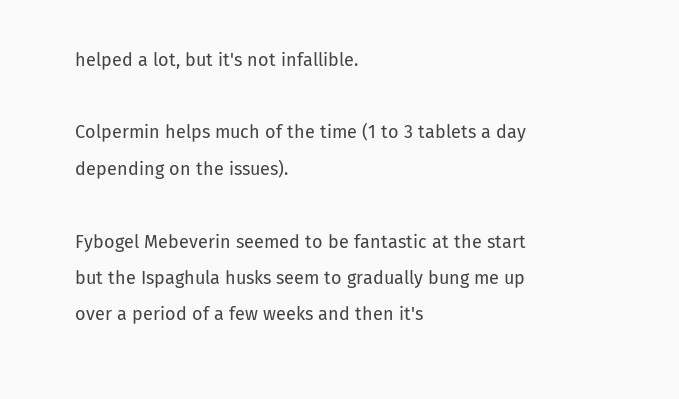helped a lot, but it's not infallible.

Colpermin helps much of the time (1 to 3 tablets a day depending on the issues).

Fybogel Mebeverin seemed to be fantastic at the start but the Ispaghula husks seem to gradually bung me up over a period of a few weeks and then it's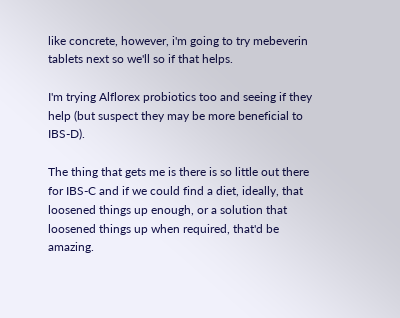like concrete, however, i'm going to try mebeverin tablets next so we'll so if that helps.

I'm trying Alflorex probiotics too and seeing if they help (but suspect they may be more beneficial to IBS-D).

The thing that gets me is there is so little out there for IBS-C and if we could find a diet, ideally, that loosened things up enough, or a solution that loosened things up when required, that'd be amazing.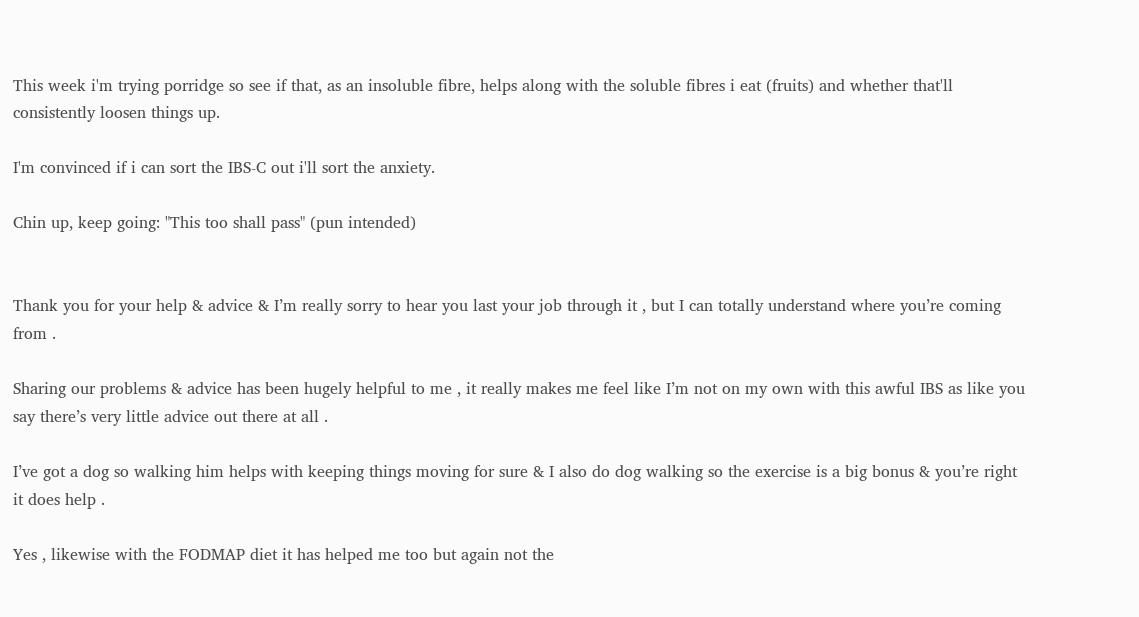This week i'm trying porridge so see if that, as an insoluble fibre, helps along with the soluble fibres i eat (fruits) and whether that'll consistently loosen things up.

I'm convinced if i can sort the IBS-C out i'll sort the anxiety.

Chin up, keep going: "This too shall pass" (pun intended)


Thank you for your help & advice & I’m really sorry to hear you last your job through it , but I can totally understand where you’re coming from .

Sharing our problems & advice has been hugely helpful to me , it really makes me feel like I’m not on my own with this awful IBS as like you say there’s very little advice out there at all .

I’ve got a dog so walking him helps with keeping things moving for sure & I also do dog walking so the exercise is a big bonus & you’re right it does help .

Yes , likewise with the FODMAP diet it has helped me too but again not the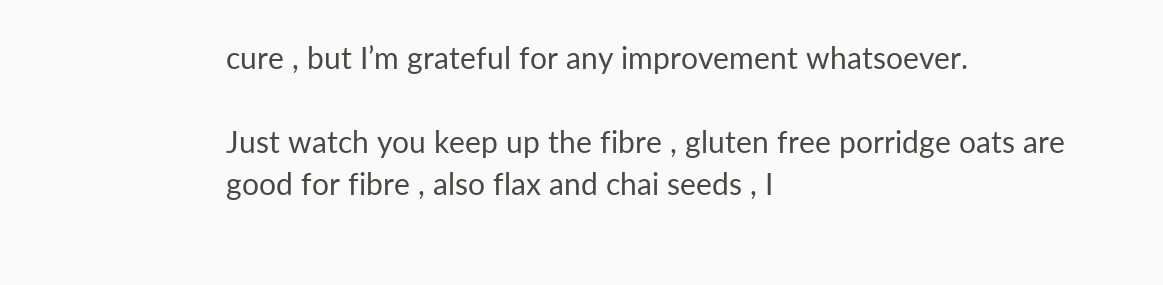cure , but I’m grateful for any improvement whatsoever.

Just watch you keep up the fibre , gluten free porridge oats are good for fibre , also flax and chai seeds , I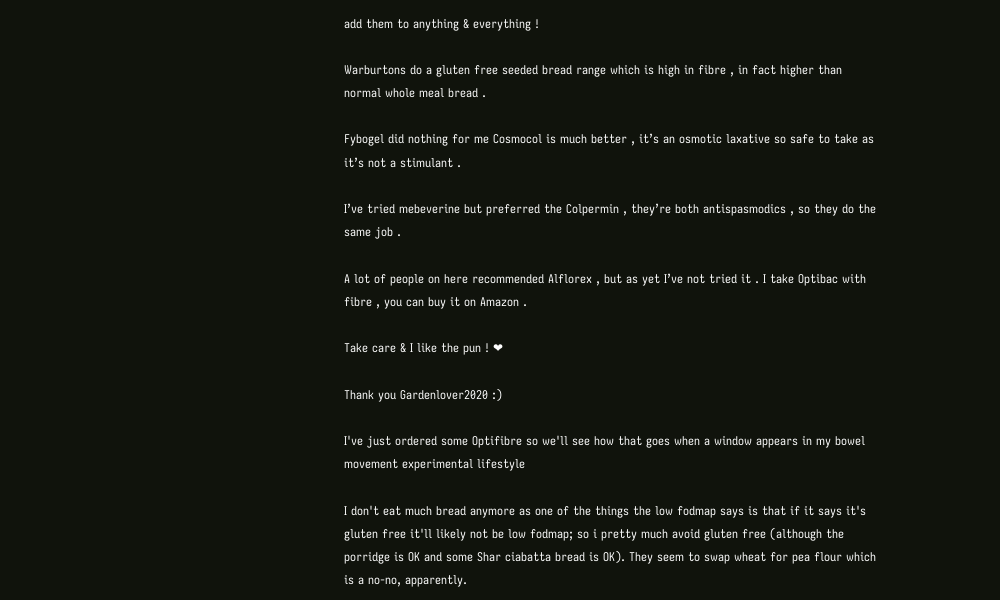add them to anything & everything !

Warburtons do a gluten free seeded bread range which is high in fibre , in fact higher than normal whole meal bread .

Fybogel did nothing for me Cosmocol is much better , it’s an osmotic laxative so safe to take as it’s not a stimulant .

I’ve tried mebeverine but preferred the Colpermin , they’re both antispasmodics , so they do the same job .

A lot of people on here recommended Alflorex , but as yet I’ve not tried it . I take Optibac with fibre , you can buy it on Amazon .

Take care & I like the pun ! ❤

Thank you Gardenlover2020 :)

I've just ordered some Optifibre so we'll see how that goes when a window appears in my bowel movement experimental lifestyle

I don't eat much bread anymore as one of the things the low fodmap says is that if it says it's gluten free it'll likely not be low fodmap; so i pretty much avoid gluten free (although the porridge is OK and some Shar ciabatta bread is OK). They seem to swap wheat for pea flour which is a no-no, apparently.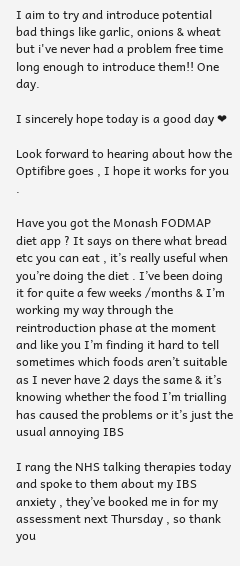I aim to try and introduce potential bad things like garlic, onions & wheat but i've never had a problem free time long enough to introduce them!! One day.

I sincerely hope today is a good day ❤

Look forward to hearing about how the Optifibre goes , I hope it works for you .

Have you got the Monash FODMAP diet app ? It says on there what bread etc you can eat , it’s really useful when you’re doing the diet . I’ve been doing it for quite a few weeks /months & I’m working my way through the reintroduction phase at the moment and like you I’m finding it hard to tell sometimes which foods aren’t suitable as I never have 2 days the same & it’s knowing whether the food I’m trialling has caused the problems or it’s just the usual annoying IBS

I rang the NHS talking therapies today and spoke to them about my IBS anxiety , they’ve booked me in for my assessment next Thursday , so thank you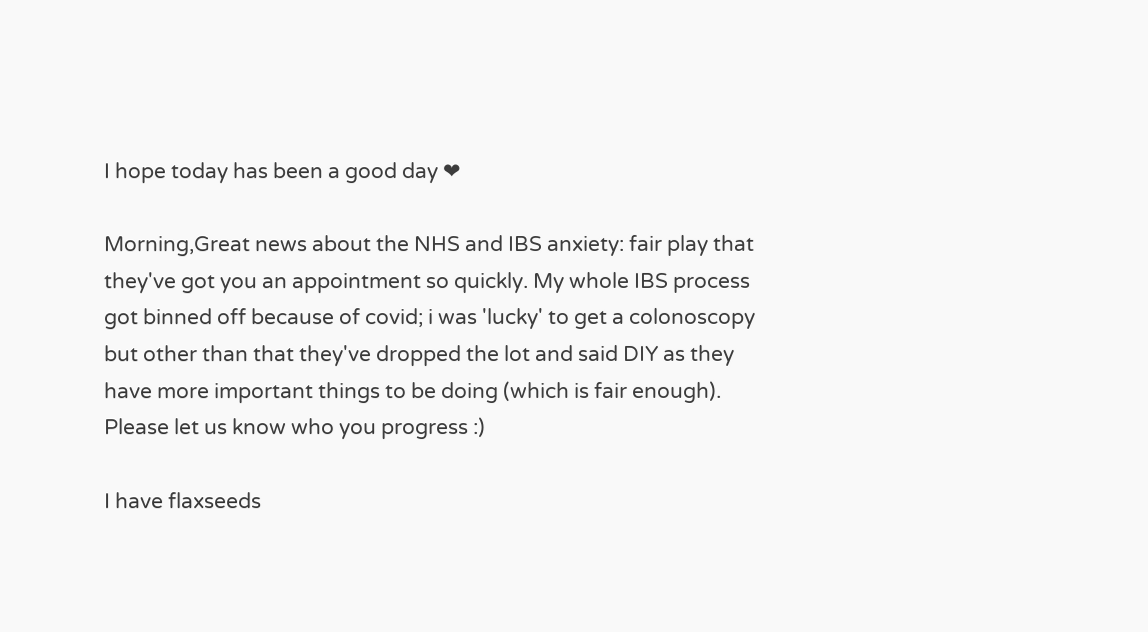I hope today has been a good day ❤

Morning,Great news about the NHS and IBS anxiety: fair play that they've got you an appointment so quickly. My whole IBS process got binned off because of covid; i was 'lucky' to get a colonoscopy but other than that they've dropped the lot and said DIY as they have more important things to be doing (which is fair enough). Please let us know who you progress :)

I have flaxseeds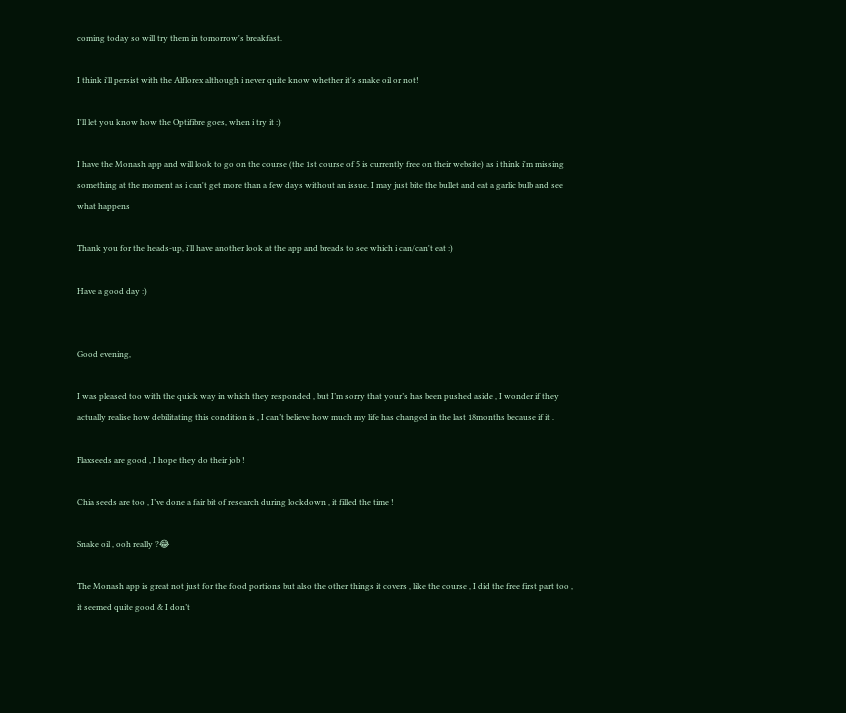coming today so will try them in tomorrow's breakfast.

I think i'll persist with the Alflorex although i never quite know whether it's snake oil or not!

I'll let you know how the Optifibre goes, when i try it :)

I have the Monash app and will look to go on the course (the 1st course of 5 is currently free on their website) as i think i'm missing something at the moment as i can't get more than a few days without an issue. I may just bite the bullet and eat a garlic bulb and see what happens

Thank you for the heads-up, i'll have another look at the app and breads to see which i can/can't eat :)

Have a good day :)


Good evening,

I was pleased too with the quick way in which they responded , but I’m sorry that your’s has been pushed aside , I wonder if they actually realise how debilitating this condition is , I can’t believe how much my life has changed in the last 18months because if it .

Flaxseeds are good , I hope they do their job !

Chia seeds are too , I’ve done a fair bit of research during lockdown , it filled the time !

Snake oil , ooh really ?😂

The Monash app is great not just for the food portions but also the other things it covers , like the course , I did the free first part too , it seemed quite good & I don’t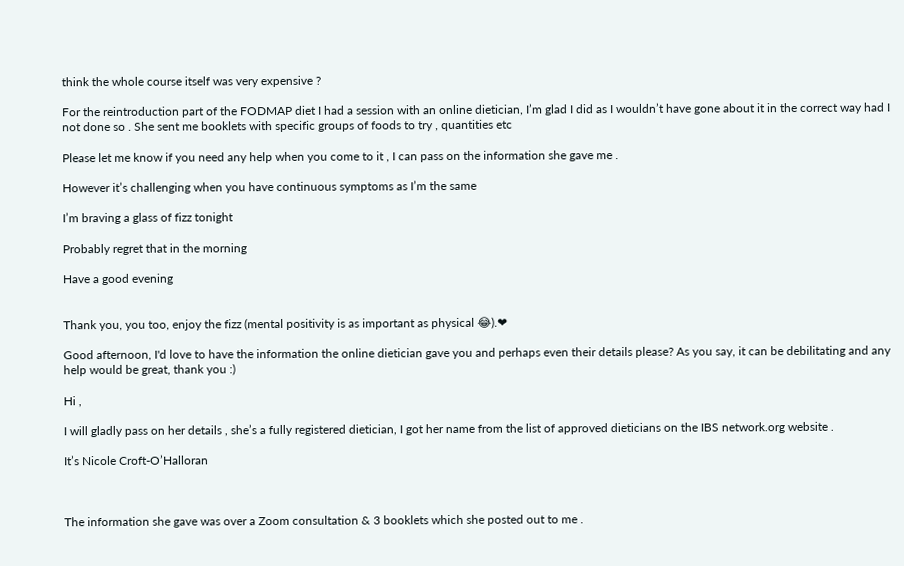think the whole course itself was very expensive ?

For the reintroduction part of the FODMAP diet I had a session with an online dietician, I’m glad I did as I wouldn’t have gone about it in the correct way had I not done so . She sent me booklets with specific groups of foods to try , quantities etc

Please let me know if you need any help when you come to it , I can pass on the information she gave me .

However it’s challenging when you have continuous symptoms as I’m the same

I’m braving a glass of fizz tonight

Probably regret that in the morning

Have a good evening


Thank you, you too, enjoy the fizz (mental positivity is as important as physical 😂).❤

Good afternoon, I'd love to have the information the online dietician gave you and perhaps even their details please? As you say, it can be debilitating and any help would be great, thank you :)

Hi ,

I will gladly pass on her details , she’s a fully registered dietician, I got her name from the list of approved dieticians on the IBS network.org website .

It’s Nicole Croft-O’Halloran



The information she gave was over a Zoom consultation & 3 booklets which she posted out to me .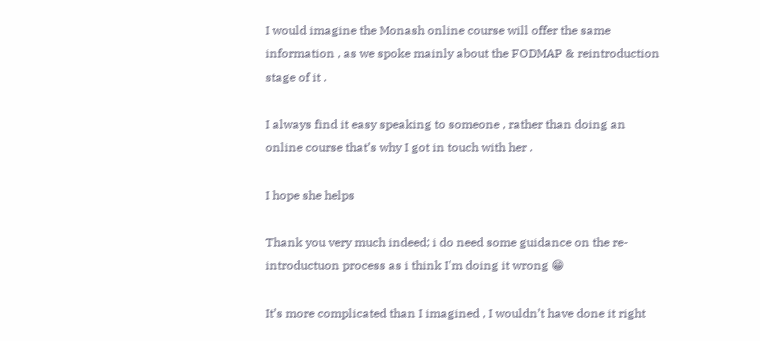I would imagine the Monash online course will offer the same information , as we spoke mainly about the FODMAP & reintroduction stage of it .

I always find it easy speaking to someone , rather than doing an online course that’s why I got in touch with her .

I hope she helps

Thank you very much indeed; i do need some guidance on the re-introductuon process as i think I'm doing it wrong 😁

It’s more complicated than I imagined , I wouldn’t have done it right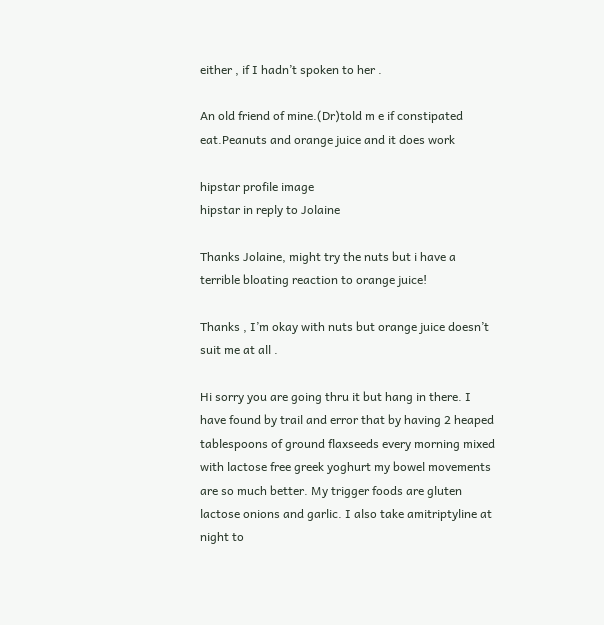either , if I hadn’t spoken to her .

An old friend of mine.(Dr)told m e if constipated eat.Peanuts and orange juice and it does work

hipstar profile image
hipstar in reply to Jolaine

Thanks Jolaine, might try the nuts but i have a terrible bloating reaction to orange juice!

Thanks , I’m okay with nuts but orange juice doesn’t suit me at all .

Hi sorry you are going thru it but hang in there. I have found by trail and error that by having 2 heaped tablespoons of ground flaxseeds every morning mixed with lactose free greek yoghurt my bowel movements are so much better. My trigger foods are gluten lactose onions and garlic. I also take amitriptyline at night to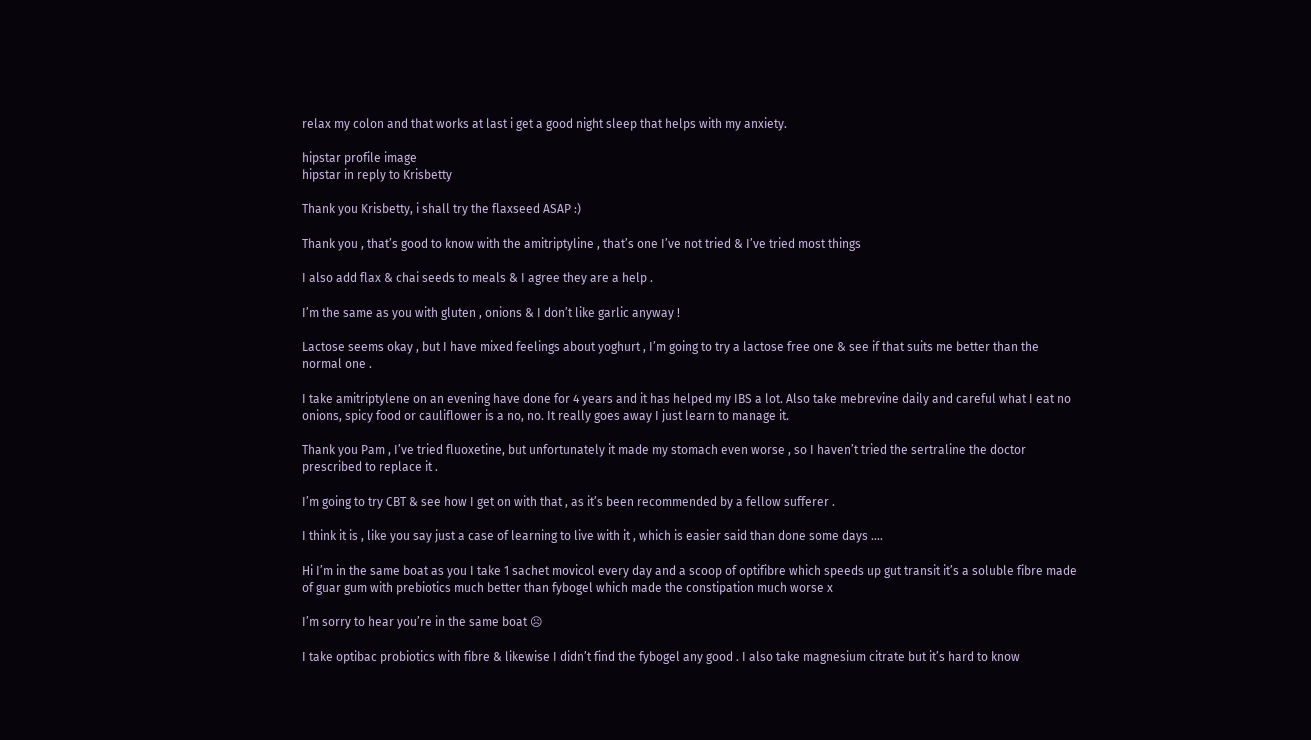relax my colon and that works at last i get a good night sleep that helps with my anxiety.

hipstar profile image
hipstar in reply to Krisbetty

Thank you Krisbetty, i shall try the flaxseed ASAP :)

Thank you , that’s good to know with the amitriptyline , that’s one I’ve not tried & I’ve tried most things

I also add flax & chai seeds to meals & I agree they are a help .

I’m the same as you with gluten , onions & I don’t like garlic anyway !

Lactose seems okay , but I have mixed feelings about yoghurt , I’m going to try a lactose free one & see if that suits me better than the normal one .

I take amitriptylene on an evening have done for 4 years and it has helped my IBS a lot. Also take mebrevine daily and careful what I eat no onions, spicy food or cauliflower is a no, no. It really goes away I just learn to manage it.

Thank you Pam , I’ve tried fluoxetine, but unfortunately it made my stomach even worse , so I haven’t tried the sertraline the doctor prescribed to replace it .

I’m going to try CBT & see how I get on with that , as it’s been recommended by a fellow sufferer .

I think it is , like you say just a case of learning to live with it , which is easier said than done some days ....

Hi I’m in the same boat as you I take 1 sachet movicol every day and a scoop of optifibre which speeds up gut transit it’s a soluble fibre made of guar gum with prebiotics much better than fybogel which made the constipation much worse x

I’m sorry to hear you’re in the same boat ☹

I take optibac probiotics with fibre & likewise I didn’t find the fybogel any good . I also take magnesium citrate but it’s hard to know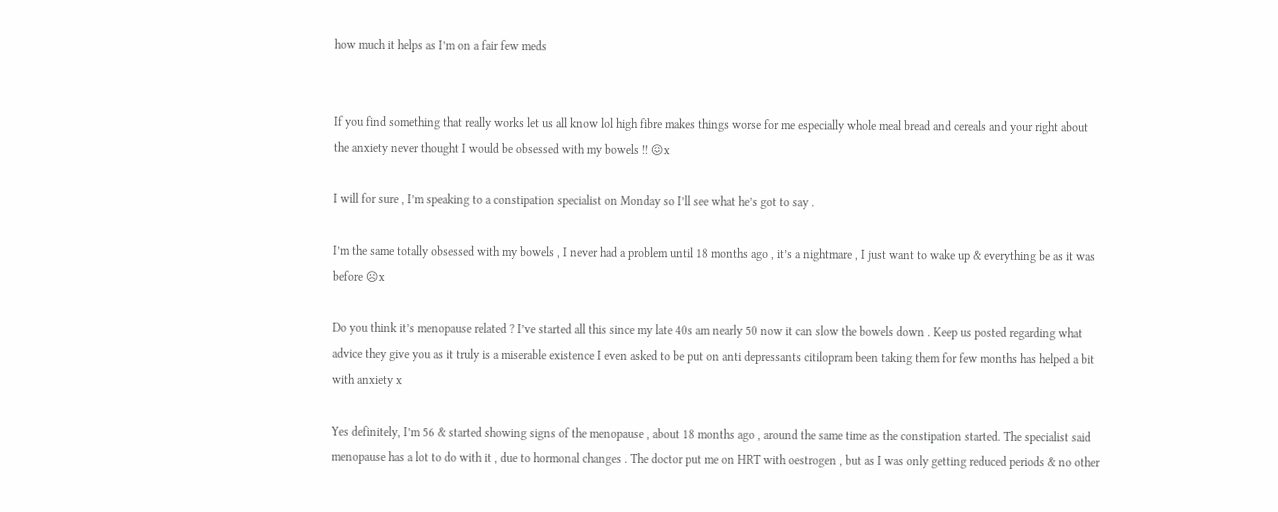how much it helps as I’m on a fair few meds


If you find something that really works let us all know lol high fibre makes things worse for me especially whole meal bread and cereals and your right about the anxiety never thought I would be obsessed with my bowels !! 😖x

I will for sure , I’m speaking to a constipation specialist on Monday so I’ll see what he’s got to say .

I’m the same totally obsessed with my bowels , I never had a problem until 18 months ago , it’s a nightmare , I just want to wake up & everything be as it was before ☹x

Do you think it’s menopause related ? I’ve started all this since my late 40s am nearly 50 now it can slow the bowels down . Keep us posted regarding what advice they give you as it truly is a miserable existence I even asked to be put on anti depressants citilopram been taking them for few months has helped a bit with anxiety x

Yes definitely, I’m 56 & started showing signs of the menopause , about 18 months ago , around the same time as the constipation started. The specialist said menopause has a lot to do with it , due to hormonal changes . The doctor put me on HRT with oestrogen , but as I was only getting reduced periods & no other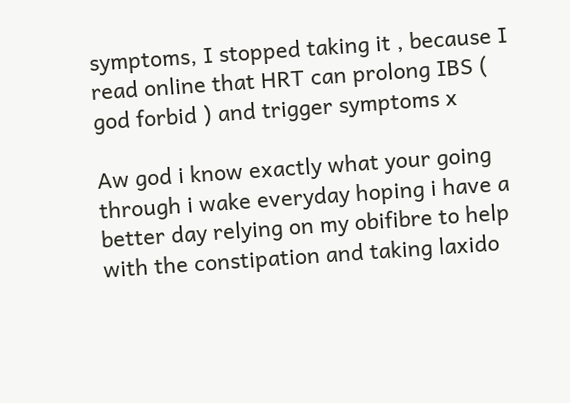symptoms, I stopped taking it , because I read online that HRT can prolong IBS ( god forbid ) and trigger symptoms x

Aw god i know exactly what your going through i wake everyday hoping i have a better day relying on my obifibre to help with the constipation and taking laxido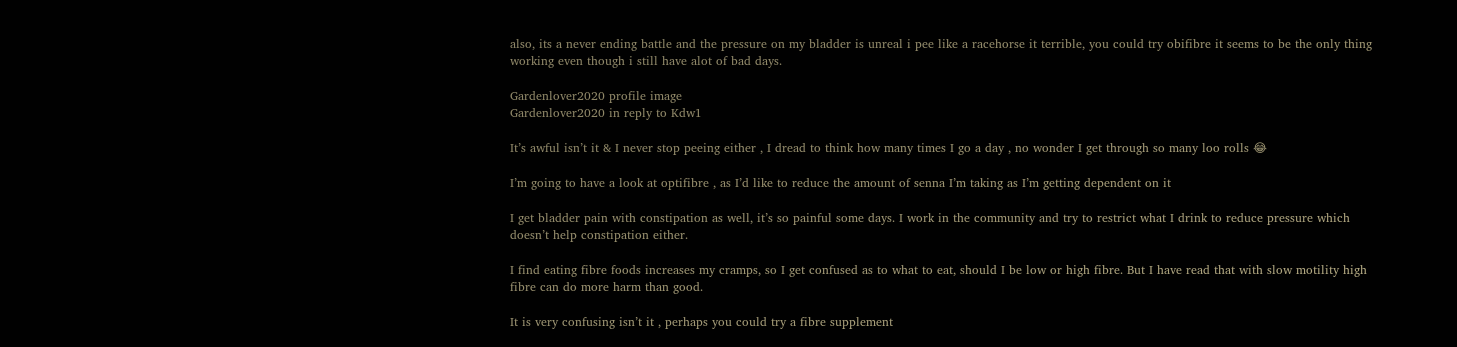also, its a never ending battle and the pressure on my bladder is unreal i pee like a racehorse it terrible, you could try obifibre it seems to be the only thing working even though i still have alot of bad days.

Gardenlover2020 profile image
Gardenlover2020 in reply to Kdw1

It’s awful isn’t it & I never stop peeing either , I dread to think how many times I go a day , no wonder I get through so many loo rolls 😂

I’m going to have a look at optifibre , as I’d like to reduce the amount of senna I’m taking as I’m getting dependent on it

I get bladder pain with constipation as well, it’s so painful some days. I work in the community and try to restrict what I drink to reduce pressure which doesn’t help constipation either.

I find eating fibre foods increases my cramps, so I get confused as to what to eat, should I be low or high fibre. But I have read that with slow motility high fibre can do more harm than good.

It is very confusing isn’t it , perhaps you could try a fibre supplement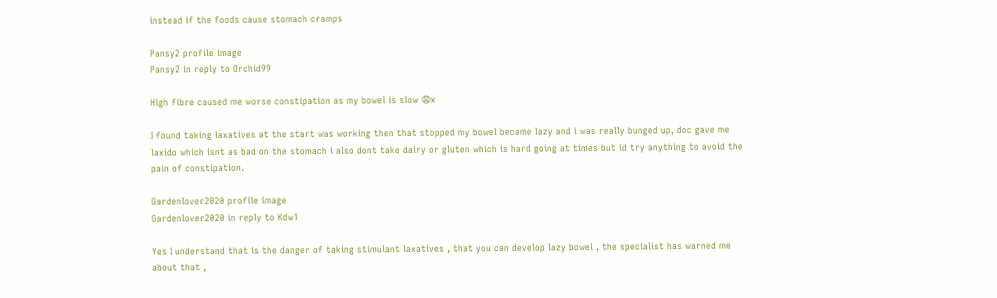instead if the foods cause stomach cramps

Pansy2 profile image
Pansy2 in reply to Orchid99

High fibre caused me worse constipation as my bowel is slow 😩x

I found taking laxatives at the start was working then that stopped my bowel became lazy and i was really bunged up, doc gave me laxido which isnt as bad on the stomach i also dont take dairy or gluten which is hard going at times but id try anything to avoid the pain of constipation.

Gardenlover2020 profile image
Gardenlover2020 in reply to Kdw1

Yes I understand that is the danger of taking stimulant laxatives , that you can develop lazy bowel , the specialist has warned me about that ,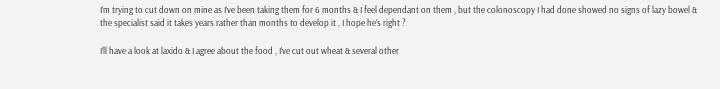I’m trying to cut down on mine as I’ve been taking them for 6 months & I feel dependant on them , but the colonoscopy I had done showed no signs of lazy bowel & the specialist said it takes years rather than months to develop it , I hope he’s right ?

I’ll have a look at laxido & I agree about the food , I’ve cut out wheat & several other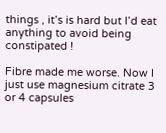things , it’s is hard but I’d eat anything to avoid being constipated !

Fibre made me worse. Now I just use magnesium citrate 3 or 4 capsules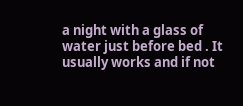a night with a glass of water just before bed . It usually works and if not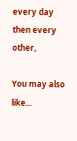every day then every other,

You may also like...